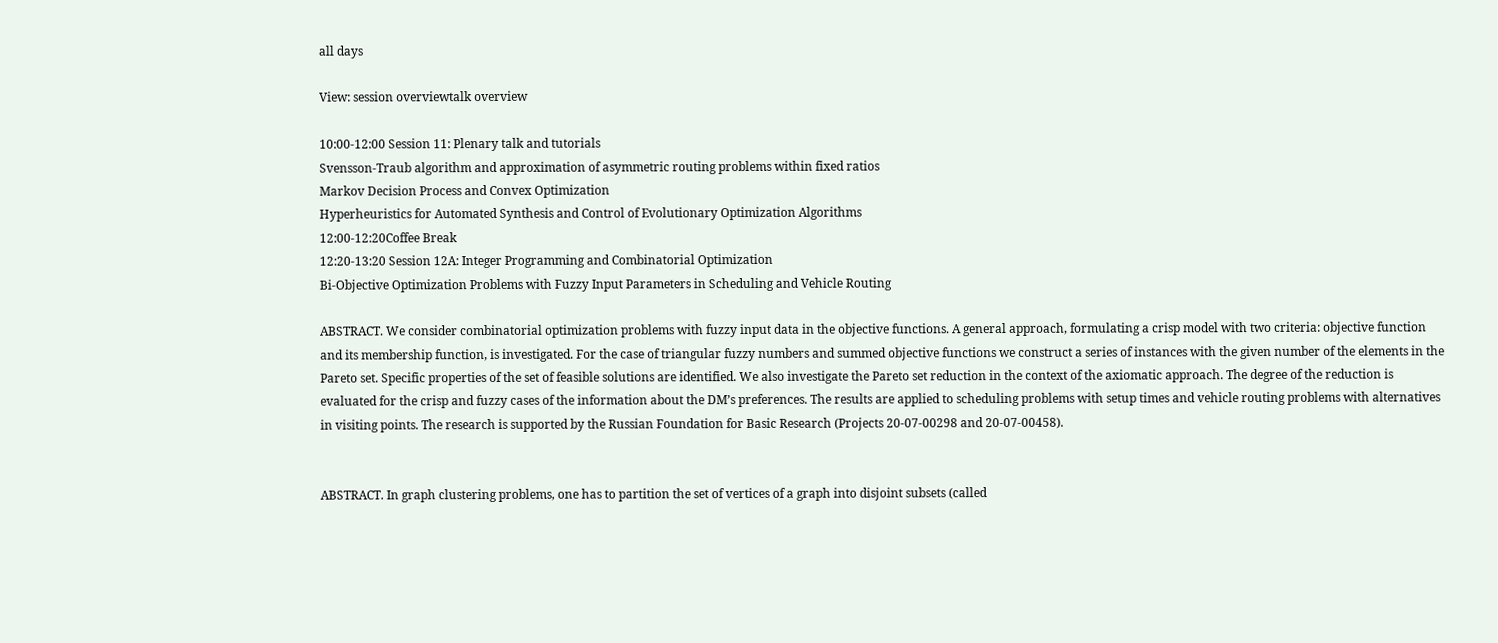all days

View: session overviewtalk overview

10:00-12:00 Session 11: Plenary talk and tutorials
Svensson-Traub algorithm and approximation of asymmetric routing problems within fixed ratios
Markov Decision Process and Convex Optimization
Hyperheuristics for Automated Synthesis and Control of Evolutionary Optimization Algorithms
12:00-12:20Coffee Break
12:20-13:20 Session 12A: Integer Programming and Combinatorial Optimization
Bi-Objective Optimization Problems with Fuzzy Input Parameters in Scheduling and Vehicle Routing

ABSTRACT. We consider combinatorial optimization problems with fuzzy input data in the objective functions. A general approach, formulating a crisp model with two criteria: objective function and its membership function, is investigated. For the case of triangular fuzzy numbers and summed objective functions we construct a series of instances with the given number of the elements in the Pareto set. Specific properties of the set of feasible solutions are identified. We also investigate the Pareto set reduction in the context of the axiomatic approach. The degree of the reduction is evaluated for the crisp and fuzzy cases of the information about the DM’s preferences. The results are applied to scheduling problems with setup times and vehicle routing problems with alternatives in visiting points. The research is supported by the Russian Foundation for Basic Research (Projects 20-07-00298 and 20-07-00458).


ABSTRACT. In graph clustering problems, one has to partition the set of vertices of a graph into disjoint subsets (called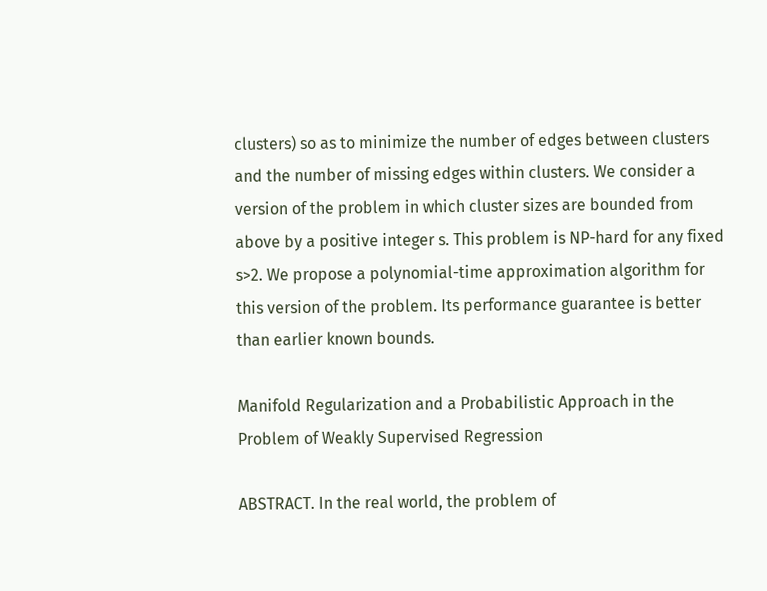clusters) so as to minimize the number of edges between clusters and the number of missing edges within clusters. We consider a version of the problem in which cluster sizes are bounded from above by a positive integer s. This problem is NP-hard for any fixed s>2. We propose a polynomial-time approximation algorithm for this version of the problem. Its performance guarantee is better than earlier known bounds.

Manifold Regularization and a Probabilistic Approach in the Problem of Weakly Supervised Regression

ABSTRACT. In the real world, the problem of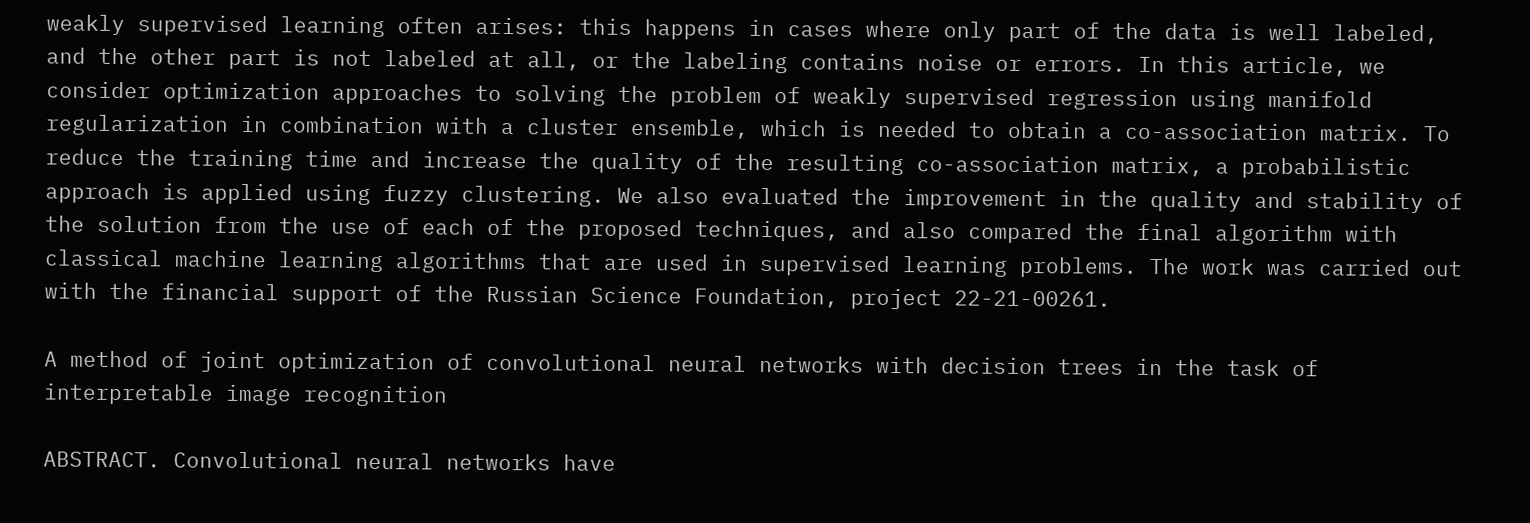weakly supervised learning often arises: this happens in cases where only part of the data is well labeled, and the other part is not labeled at all, or the labeling contains noise or errors. In this article, we consider optimization approaches to solving the problem of weakly supervised regression using manifold regularization in combination with a cluster ensemble, which is needed to obtain a co-association matrix. To reduce the training time and increase the quality of the resulting co-association matrix, a probabilistic approach is applied using fuzzy clustering. We also evaluated the improvement in the quality and stability of the solution from the use of each of the proposed techniques, and also compared the final algorithm with classical machine learning algorithms that are used in supervised learning problems. The work was carried out with the financial support of the Russian Science Foundation, project 22-21-00261.

A method of joint optimization of convolutional neural networks with decision trees in the task of interpretable image recognition

ABSTRACT. Convolutional neural networks have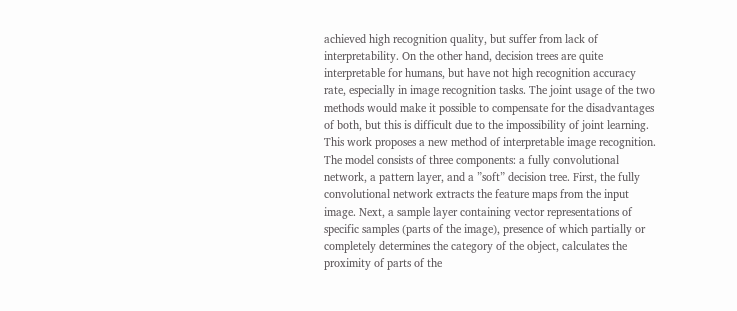achieved high recognition quality, but suffer from lack of interpretability. On the other hand, decision trees are quite interpretable for humans, but have not high recognition accuracy rate, especially in image recognition tasks. The joint usage of the two methods would make it possible to compensate for the disadvantages of both, but this is difficult due to the impossibility of joint learning. This work proposes a new method of interpretable image recognition. The model consists of three components: a fully convolutional network, a pattern layer, and a ”soft” decision tree. First, the fully convolutional network extracts the feature maps from the input image. Next, a sample layer containing vector representations of specific samples (parts of the image), presence of which partially or completely determines the category of the object, calculates the proximity of parts of the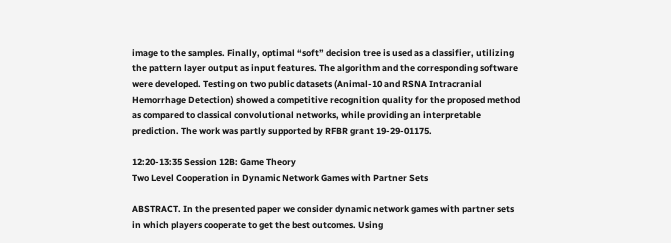image to the samples. Finally, optimal “soft” decision tree is used as a classifier, utilizing the pattern layer output as input features. The algorithm and the corresponding software were developed. Testing on two public datasets (Animal-10 and RSNA Intracranial Hemorrhage Detection) showed a competitive recognition quality for the proposed method as compared to classical convolutional networks, while providing an interpretable prediction. The work was partly supported by RFBR grant 19-29-01175.

12:20-13:35 Session 12B: Game Theory
Two Level Cooperation in Dynamic Network Games with Partner Sets

ABSTRACT. In the presented paper we consider dynamic network games with partner sets in which players cooperate to get the best outcomes. Using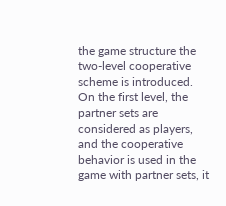the game structure the two-level cooperative scheme is introduced. On the first level, the partner sets are considered as players, and the cooperative behavior is used in the game with partner sets, it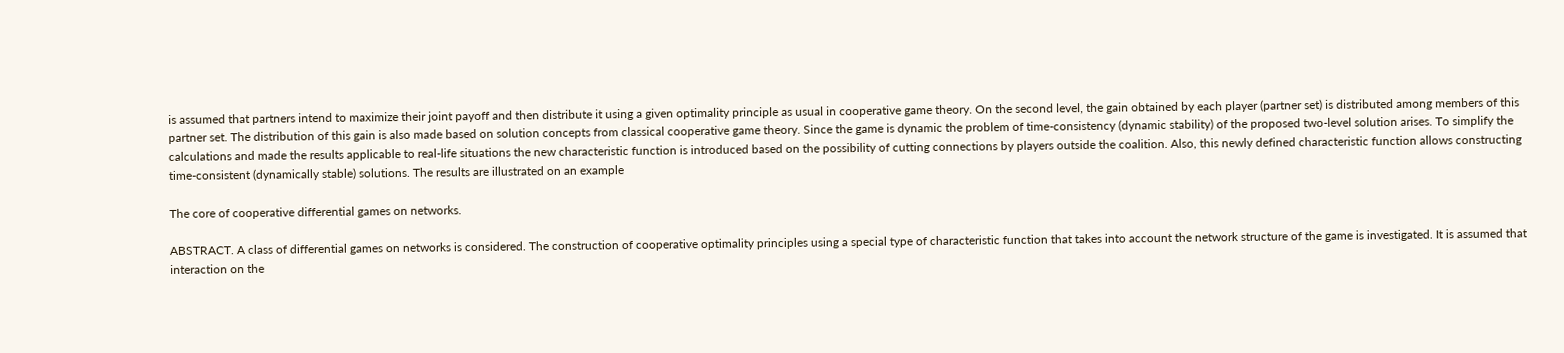is assumed that partners intend to maximize their joint payoff and then distribute it using a given optimality principle as usual in cooperative game theory. On the second level, the gain obtained by each player (partner set) is distributed among members of this partner set. The distribution of this gain is also made based on solution concepts from classical cooperative game theory. Since the game is dynamic the problem of time-consistency (dynamic stability) of the proposed two-level solution arises. To simplify the calculations and made the results applicable to real-life situations the new characteristic function is introduced based on the possibility of cutting connections by players outside the coalition. Also, this newly defined characteristic function allows constructing time-consistent (dynamically stable) solutions. The results are illustrated on an example

The core of cooperative differential games on networks.

ABSTRACT. A class of differential games on networks is considered. The construction of cooperative optimality principles using a special type of characteristic function that takes into account the network structure of the game is investigated. It is assumed that interaction on the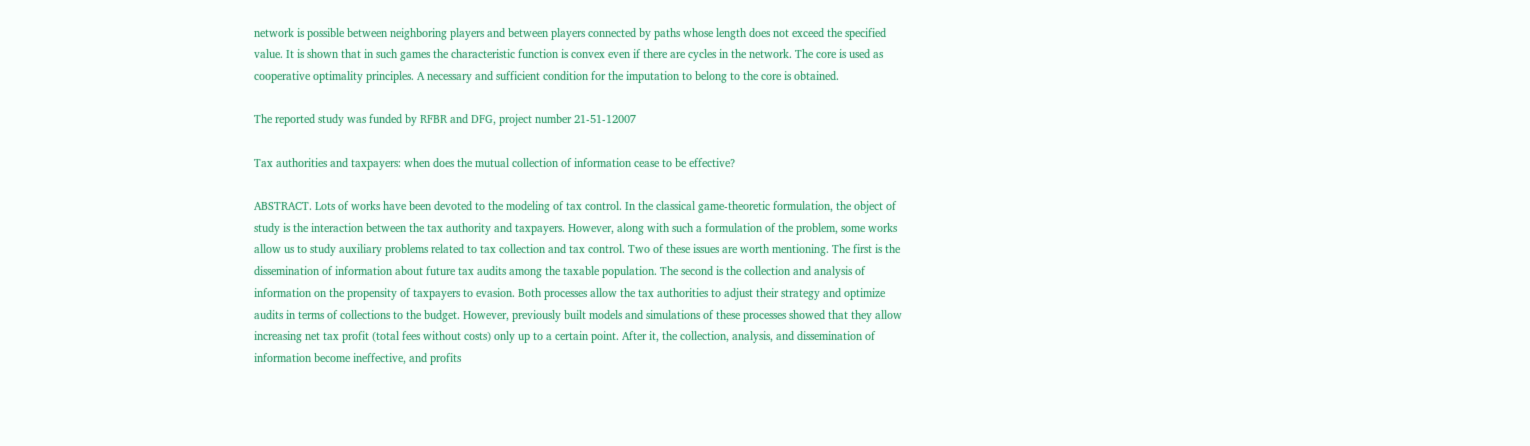network is possible between neighboring players and between players connected by paths whose length does not exceed the specified value. It is shown that in such games the characteristic function is convex even if there are cycles in the network. The core is used as cooperative optimality principles. A necessary and sufficient condition for the imputation to belong to the core is obtained.

The reported study was funded by RFBR and DFG, project number 21-51-12007

Tax authorities and taxpayers: when does the mutual collection of information cease to be effective?

ABSTRACT. Lots of works have been devoted to the modeling of tax control. In the classical game-theoretic formulation, the object of study is the interaction between the tax authority and taxpayers. However, along with such a formulation of the problem, some works allow us to study auxiliary problems related to tax collection and tax control. Two of these issues are worth mentioning. The first is the dissemination of information about future tax audits among the taxable population. The second is the collection and analysis of information on the propensity of taxpayers to evasion. Both processes allow the tax authorities to adjust their strategy and optimize audits in terms of collections to the budget. However, previously built models and simulations of these processes showed that they allow increasing net tax profit (total fees without costs) only up to a certain point. After it, the collection, analysis, and dissemination of information become ineffective, and profits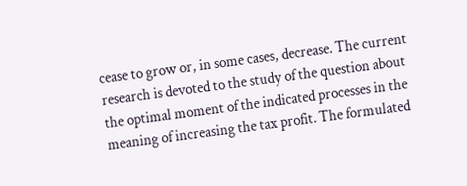cease to grow or, in some cases, decrease. The current research is devoted to the study of the question about the optimal moment of the indicated processes in the meaning of increasing the tax profit. The formulated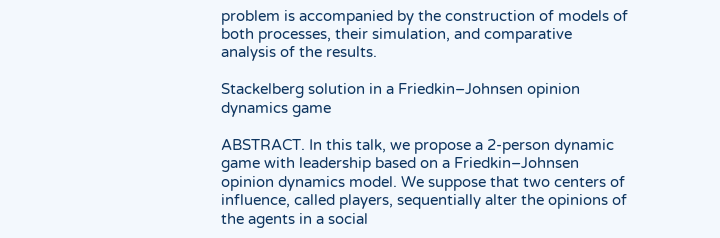problem is accompanied by the construction of models of both processes, their simulation, and comparative analysis of the results.

Stackelberg solution in a Friedkin–Johnsen opinion dynamics game

ABSTRACT. In this talk, we propose a 2-person dynamic game with leadership based on a Friedkin–Johnsen opinion dynamics model. We suppose that two centers of influence, called players, sequentially alter the opinions of the agents in a social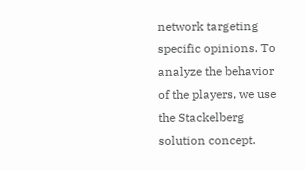network targeting specific opinions. To analyze the behavior of the players, we use the Stackelberg solution concept.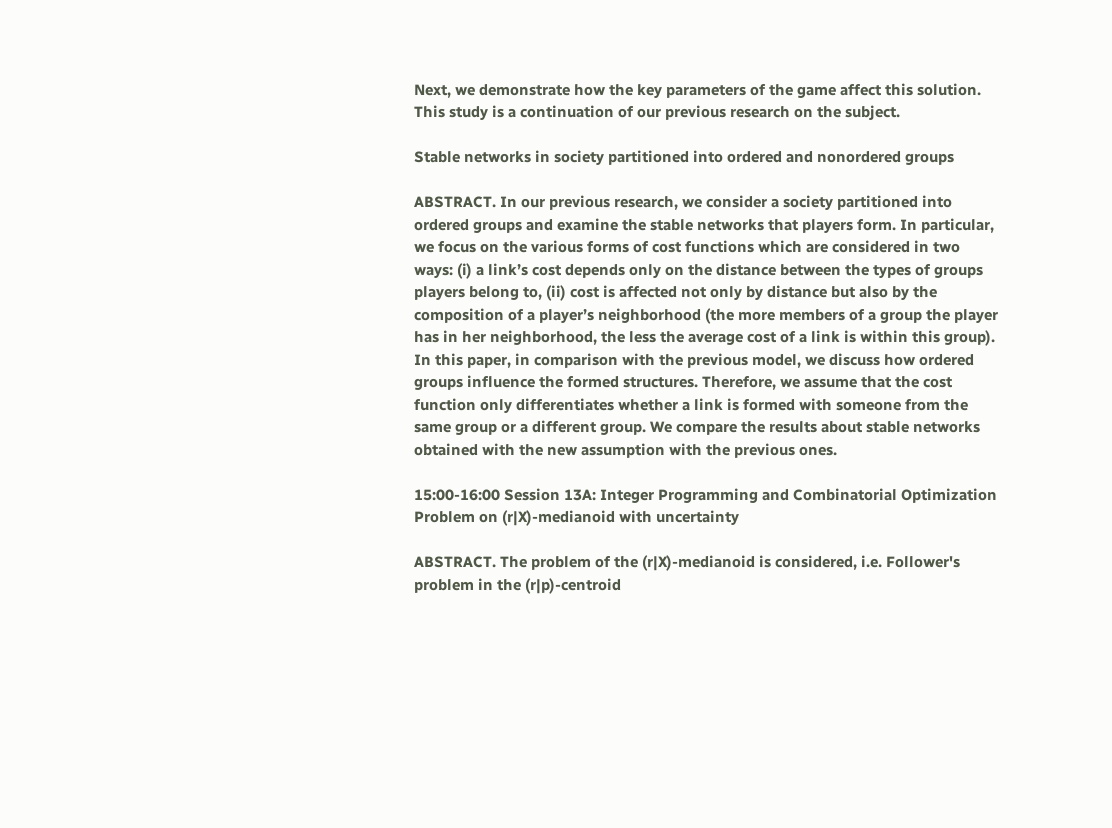Next, we demonstrate how the key parameters of the game affect this solution. This study is a continuation of our previous research on the subject.

Stable networks in society partitioned into ordered and nonordered groups

ABSTRACT. In our previous research, we consider a society partitioned into ordered groups and examine the stable networks that players form. In particular, we focus on the various forms of cost functions which are considered in two ways: (i) a link’s cost depends only on the distance between the types of groups players belong to, (ii) cost is affected not only by distance but also by the composition of a player’s neighborhood (the more members of a group the player has in her neighborhood, the less the average cost of a link is within this group). In this paper, in comparison with the previous model, we discuss how ordered groups influence the formed structures. Therefore, we assume that the cost function only differentiates whether a link is formed with someone from the same group or a different group. We compare the results about stable networks obtained with the new assumption with the previous ones.

15:00-16:00 Session 13A: Integer Programming and Combinatorial Optimization
Problem on (r|X)-medianoid with uncertainty

ABSTRACT. The problem of the (r|X)-medianoid is considered, i.e. Follower's problem in the (r|p)-centroid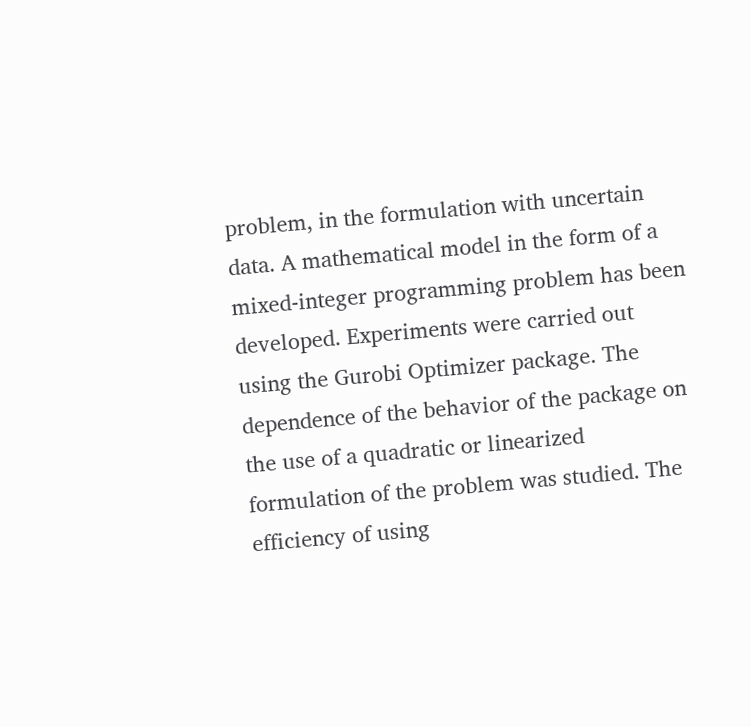problem, in the formulation with uncertain data. A mathematical model in the form of a mixed-integer programming problem has been developed. Experiments were carried out using the Gurobi Optimizer package. The dependence of the behavior of the package on the use of a quadratic or linearized formulation of the problem was studied. The efficiency of using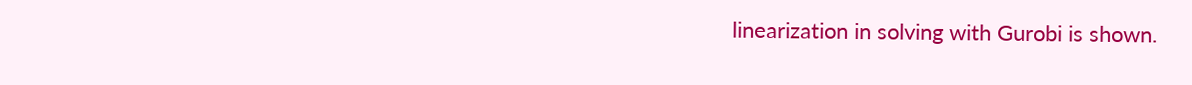linearization in solving with Gurobi is shown.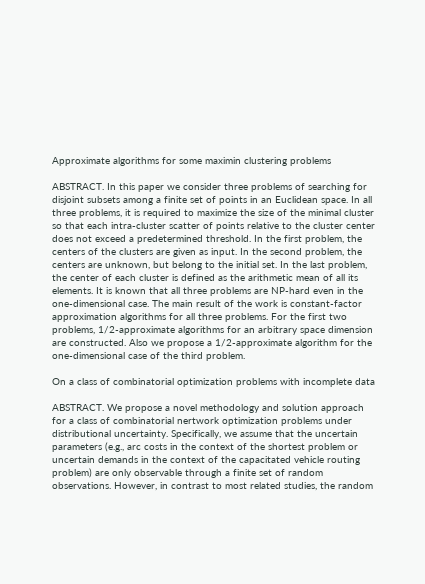Approximate algorithms for some maximin clustering problems

ABSTRACT. In this paper we consider three problems of searching for disjoint subsets among a finite set of points in an Euclidean space. In all three problems, it is required to maximize the size of the minimal cluster so that each intra-cluster scatter of points relative to the cluster center does not exceed a predetermined threshold. In the first problem, the centers of the clusters are given as input. In the second problem, the centers are unknown, but belong to the initial set. In the last problem, the center of each cluster is defined as the arithmetic mean of all its elements. It is known that all three problems are NP-hard even in the one-dimensional case. The main result of the work is constant-factor approximation algorithms for all three problems. For the first two problems, 1/2-approximate algorithms for an arbitrary space dimension are constructed. Also we propose a 1/2-approximate algorithm for the one-dimensional case of the third problem.

On a class of combinatorial optimization problems with incomplete data

ABSTRACT. We propose a novel methodology and solution approach for a class of combinatorial nertwork optimization problems under distributional uncertainty. Specifically, we assume that the uncertain parameters (e.g., arc costs in the context of the shortest problem or uncertain demands in the context of the capacitated vehicle routing problem) are only observable through a finite set of random observations. However, in contrast to most related studies, the random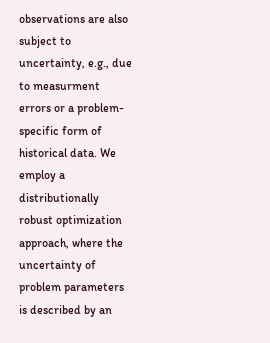observations are also subject to uncertainty, e.g., due to measurment errors or a problem-specific form of historical data. We employ a distributionally robust optimization approach, where the uncertainty of problem parameters is described by an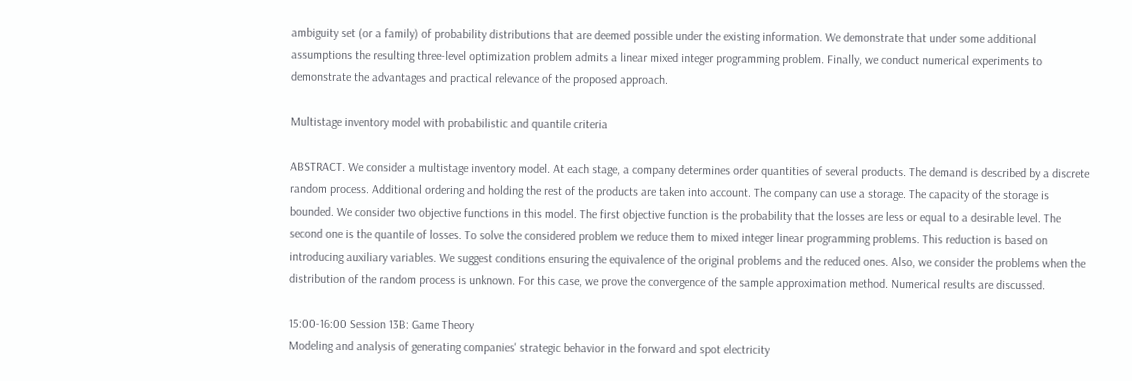ambiguity set (or a family) of probability distributions that are deemed possible under the existing information. We demonstrate that under some additional assumptions the resulting three-level optimization problem admits a linear mixed integer programming problem. Finally, we conduct numerical experiments to demonstrate the advantages and practical relevance of the proposed approach.

Multistage inventory model with probabilistic and quantile criteria

ABSTRACT. We consider a multistage inventory model. At each stage, a company determines order quantities of several products. The demand is described by a discrete random process. Additional ordering and holding the rest of the products are taken into account. The company can use a storage. The capacity of the storage is bounded. We consider two objective functions in this model. The first objective function is the probability that the losses are less or equal to a desirable level. The second one is the quantile of losses. To solve the considered problem we reduce them to mixed integer linear programming problems. This reduction is based on introducing auxiliary variables. We suggest conditions ensuring the equivalence of the original problems and the reduced ones. Also, we consider the problems when the distribution of the random process is unknown. For this case, we prove the convergence of the sample approximation method. Numerical results are discussed.

15:00-16:00 Session 13B: Game Theory
Modeling and analysis of generating companies' strategic behavior in the forward and spot electricity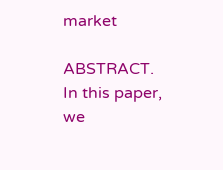market

ABSTRACT. In this paper, we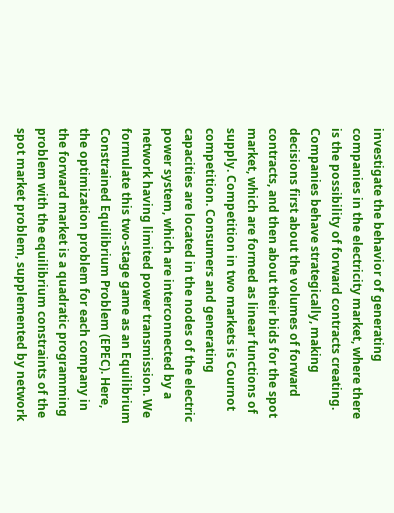investigate the behavior of generating companies in the electricity market, where there is the possibility of forward contracts creating. Companies behave strategically, making decisions first about the volumes of forward contracts, and then about their bids for the spot market, which are formed as linear functions of supply. Competition in two markets is Cournot competition. Consumers and generating capacities are located in the nodes of the electric power system, which are interconnected by a network having limited power transmission. We formulate this two-stage game as an Equilibrium Constrained Equilibrium Problem (EPEC). Here, the optimization problem for each company in the forward market is a quadratic programming problem with the equilibrium constraints of the spot market problem, supplemented by network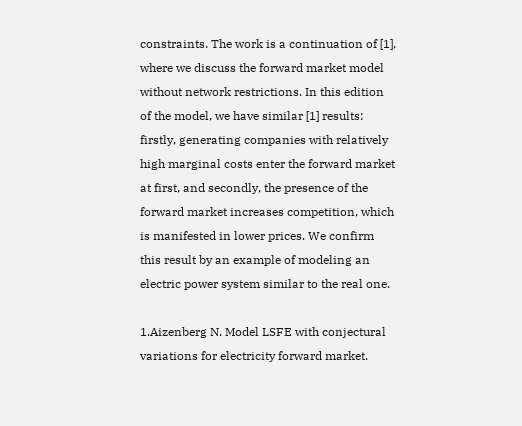constraints. The work is a continuation of [1], where we discuss the forward market model without network restrictions. In this edition of the model, we have similar [1] results: firstly, generating companies with relatively high marginal costs enter the forward market at first, and secondly, the presence of the forward market increases competition, which is manifested in lower prices. We confirm this result by an example of modeling an electric power system similar to the real one.

1.Aizenberg N. Model LSFE with conjectural variations for electricity forward market.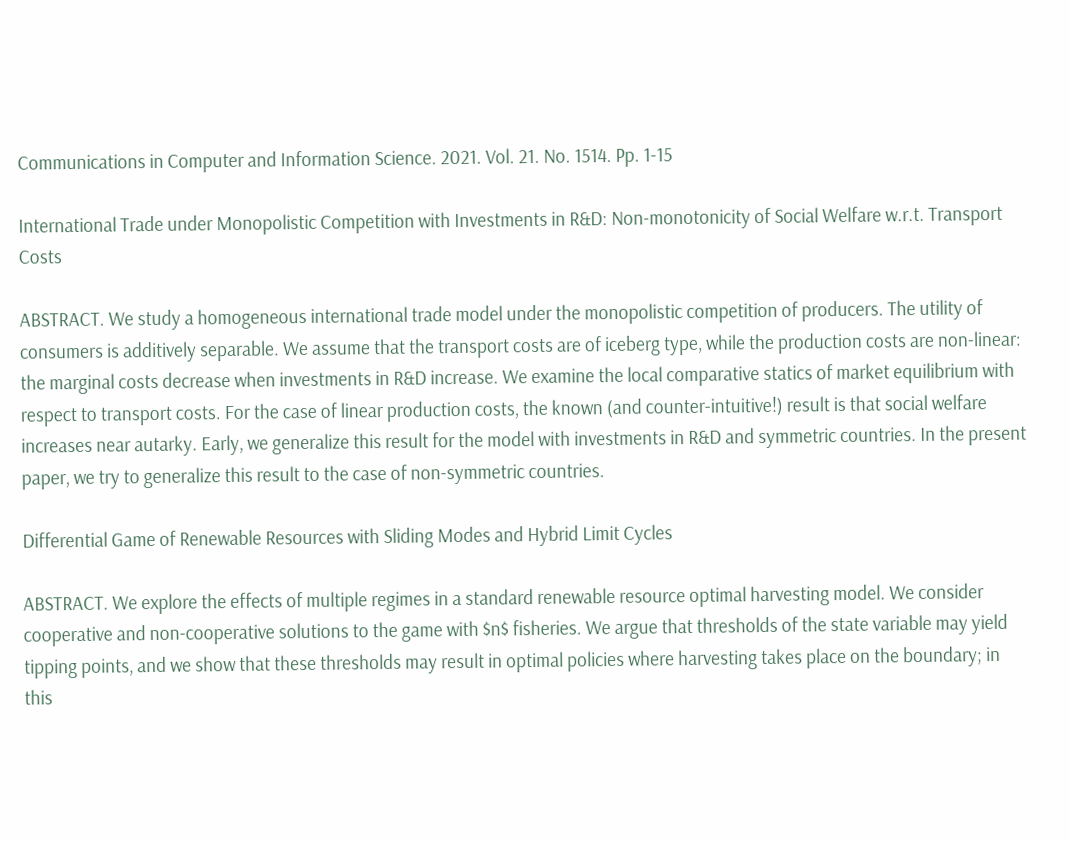Communications in Computer and Information Science. 2021. Vol. 21. No. 1514. Pp. 1-15

International Trade under Monopolistic Competition with Investments in R&D: Non-monotonicity of Social Welfare w.r.t. Transport Costs

ABSTRACT. We study a homogeneous international trade model under the monopolistic competition of producers. The utility of consumers is additively separable. We assume that the transport costs are of iceberg type, while the production costs are non-linear: the marginal costs decrease when investments in R&D increase. We examine the local comparative statics of market equilibrium with respect to transport costs. For the case of linear production costs, the known (and counter-intuitive!) result is that social welfare increases near autarky. Early, we generalize this result for the model with investments in R&D and symmetric countries. In the present paper, we try to generalize this result to the case of non-symmetric countries.

Differential Game of Renewable Resources with Sliding Modes and Hybrid Limit Cycles

ABSTRACT. We explore the effects of multiple regimes in a standard renewable resource optimal harvesting model. We consider cooperative and non-cooperative solutions to the game with $n$ fisheries. We argue that thresholds of the state variable may yield tipping points, and we show that these thresholds may result in optimal policies where harvesting takes place on the boundary; in this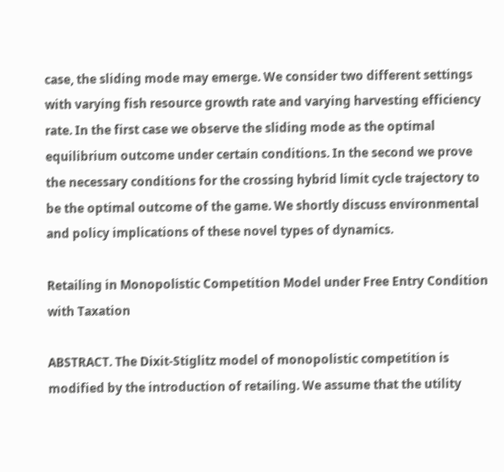case, the sliding mode may emerge. We consider two different settings with varying fish resource growth rate and varying harvesting efficiency rate. In the first case we observe the sliding mode as the optimal equilibrium outcome under certain conditions. In the second we prove the necessary conditions for the crossing hybrid limit cycle trajectory to be the optimal outcome of the game. We shortly discuss environmental and policy implications of these novel types of dynamics.

Retailing in Monopolistic Competition Model under Free Entry Condition with Taxation

ABSTRACT. The Dixit-Stiglitz model of monopolistic competition is modified by the introduction of retailing. We assume that the utility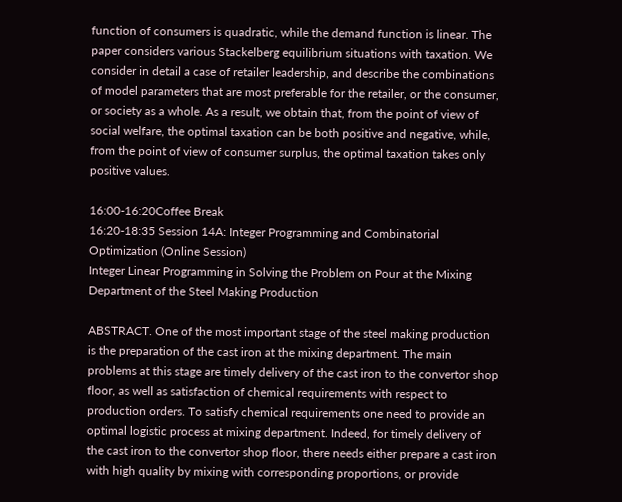function of consumers is quadratic, while the demand function is linear. The paper considers various Stackelberg equilibrium situations with taxation. We consider in detail a case of retailer leadership, and describe the combinations of model parameters that are most preferable for the retailer, or the consumer, or society as a whole. As a result, we obtain that, from the point of view of social welfare, the optimal taxation can be both positive and negative, while, from the point of view of consumer surplus, the optimal taxation takes only positive values.

16:00-16:20Coffee Break
16:20-18:35 Session 14A: Integer Programming and Combinatorial Optimization (Online Session)
Integer Linear Programming in Solving the Problem on Pour at the Mixing Department of the Steel Making Production

ABSTRACT. One of the most important stage of the steel making production is the preparation of the cast iron at the mixing department. The main problems at this stage are timely delivery of the cast iron to the convertor shop floor, as well as satisfaction of chemical requirements with respect to production orders. To satisfy chemical requirements one need to provide an optimal logistic process at mixing department. Indeed, for timely delivery of the cast iron to the convertor shop floor, there needs either prepare a cast iron with high quality by mixing with corresponding proportions, or provide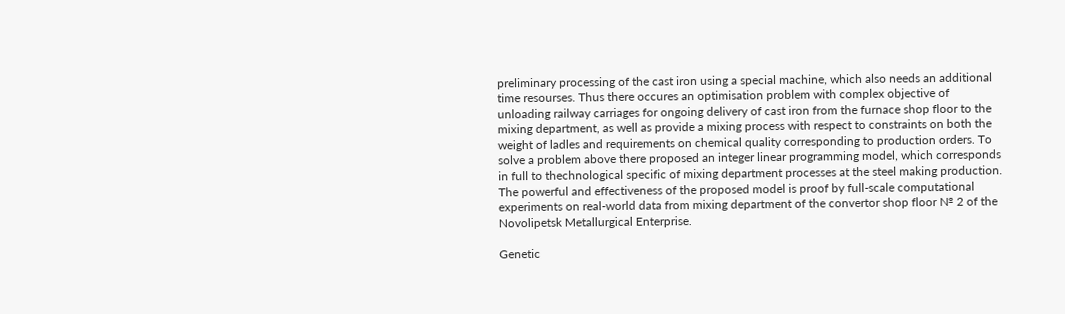preliminary processing of the cast iron using a special machine, which also needs an additional time resourses. Thus there occures an optimisation problem with complex objective of unloading railway carriages for ongoing delivery of cast iron from the furnace shop floor to the mixing department, as well as provide a mixing process with respect to constraints on both the weight of ladles and requirements on chemical quality corresponding to production orders. To solve a problem above there proposed an integer linear programming model, which corresponds in full to thechnological specific of mixing department processes at the steel making production. The powerful and effectiveness of the proposed model is proof by full-scale computational experiments on real-world data from mixing department of the convertor shop floor № 2 of the Novolipetsk Metallurgical Enterprise.

Genetic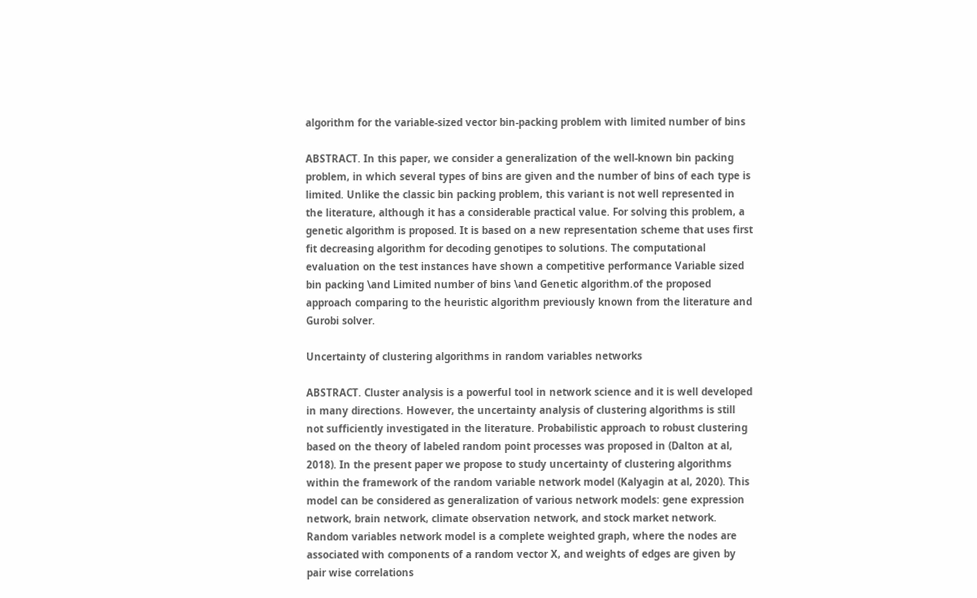algorithm for the variable-sized vector bin-packing problem with limited number of bins

ABSTRACT. In this paper, we consider a generalization of the well-known bin packing problem, in which several types of bins are given and the number of bins of each type is limited. Unlike the classic bin packing problem, this variant is not well represented in the literature, although it has a considerable practical value. For solving this problem, a genetic algorithm is proposed. It is based on a new representation scheme that uses first fit decreasing algorithm for decoding genotipes to solutions. The computational evaluation on the test instances have shown a competitive performance Variable sized bin packing \and Limited number of bins \and Genetic algorithm.of the proposed approach comparing to the heuristic algorithm previously known from the literature and Gurobi solver.

Uncertainty of clustering algorithms in random variables networks

ABSTRACT. Cluster analysis is a powerful tool in network science and it is well developed in many directions. However, the uncertainty analysis of clustering algorithms is still not sufficiently investigated in the literature. Probabilistic approach to robust clustering based on the theory of labeled random point processes was proposed in (Dalton at al, 2018). In the present paper we propose to study uncertainty of clustering algorithms within the framework of the random variable network model (Kalyagin at al, 2020). This model can be considered as generalization of various network models: gene expression network, brain network, climate observation network, and stock market network. Random variables network model is a complete weighted graph, where the nodes are associated with components of a random vector X, and weights of edges are given by pair wise correlations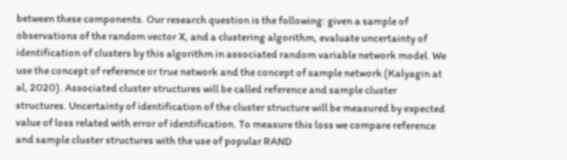between these components. Our research question is the following: given a sample of observations of the random vector X, and a clustering algorithm, evaluate uncertainty of identification of clusters by this algorithm in associated random variable network model. We use the concept of reference or true network and the concept of sample network (Kalyagin at al, 2020). Associated cluster structures will be called reference and sample cluster structures. Uncertainty of identification of the cluster structure will be measured by expected value of loss related with error of identification. To measure this loss we compare reference and sample cluster structures with the use of popular RAND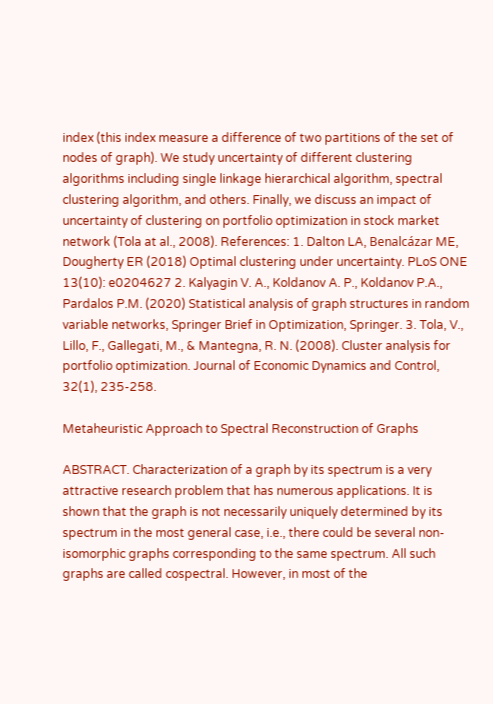index (this index measure a difference of two partitions of the set of nodes of graph). We study uncertainty of different clustering algorithms including single linkage hierarchical algorithm, spectral clustering algorithm, and others. Finally, we discuss an impact of uncertainty of clustering on portfolio optimization in stock market network (Tola at al., 2008). References: 1. Dalton LA, Benalcázar ME, Dougherty ER (2018) Optimal clustering under uncertainty. PLoS ONE 13(10): e0204627 2. Kalyagin V. A., Koldanov A. P., Koldanov P.A., Pardalos P.M. (2020) Statistical analysis of graph structures in random variable networks, Springer Brief in Optimization, Springer. 3. Tola, V., Lillo, F., Gallegati, M., & Mantegna, R. N. (2008). Cluster analysis for portfolio optimization. Journal of Economic Dynamics and Control, 32(1), 235-258.

Metaheuristic Approach to Spectral Reconstruction of Graphs

ABSTRACT. Characterization of a graph by its spectrum is a very attractive research problem that has numerous applications. It is shown that the graph is not necessarily uniquely determined by its spectrum in the most general case, i.e., there could be several non-isomorphic graphs corresponding to the same spectrum. All such graphs are called cospectral. However, in most of the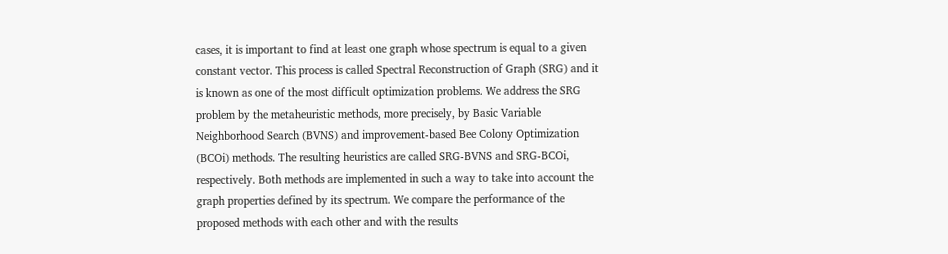cases, it is important to find at least one graph whose spectrum is equal to a given constant vector. This process is called Spectral Reconstruction of Graph (SRG) and it is known as one of the most difficult optimization problems. We address the SRG problem by the metaheuristic methods, more precisely, by Basic Variable Neighborhood Search (BVNS) and improvement-based Bee Colony Optimization (BCOi) methods. The resulting heuristics are called SRG-BVNS and SRG-BCOi, respectively. Both methods are implemented in such a way to take into account the graph properties defined by its spectrum. We compare the performance of the proposed methods with each other and with the results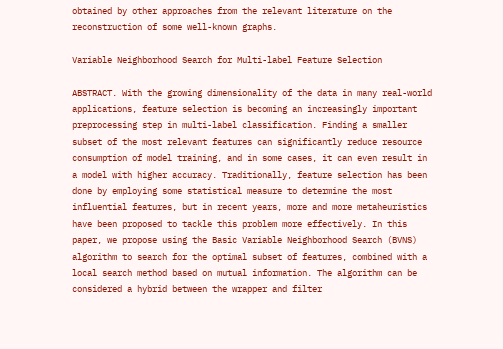obtained by other approaches from the relevant literature on the reconstruction of some well-known graphs.

Variable Neighborhood Search for Multi-label Feature Selection

ABSTRACT. With the growing dimensionality of the data in many real-world applications, feature selection is becoming an increasingly important preprocessing step in multi-label classification. Finding a smaller subset of the most relevant features can significantly reduce resource consumption of model training, and in some cases, it can even result in a model with higher accuracy. Traditionally, feature selection has been done by employing some statistical measure to determine the most influential features, but in recent years, more and more metaheuristics have been proposed to tackle this problem more effectively. In this paper, we propose using the Basic Variable Neighborhood Search (BVNS) algorithm to search for the optimal subset of features, combined with a local search method based on mutual information. The algorithm can be considered a hybrid between the wrapper and filter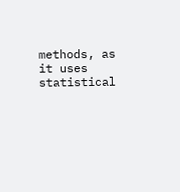methods, as it uses statistical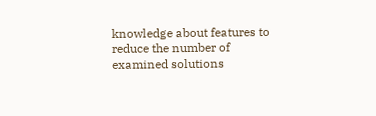knowledge about features to reduce the number of examined solutions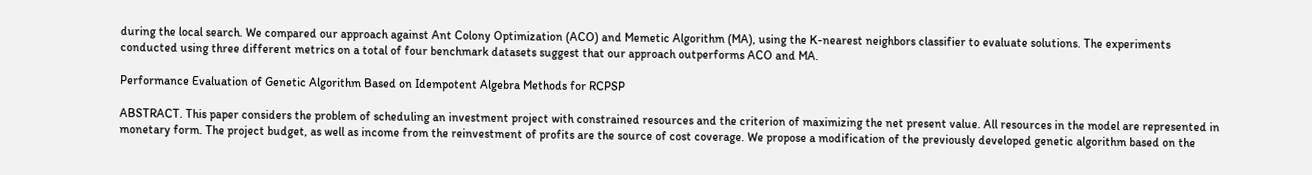during the local search. We compared our approach against Ant Colony Optimization (ACO) and Memetic Algorithm (MA), using the K-nearest neighbors classifier to evaluate solutions. The experiments conducted using three different metrics on a total of four benchmark datasets suggest that our approach outperforms ACO and MA.

Performance Evaluation of Genetic Algorithm Based on Idempotent Algebra Methods for RCPSP

ABSTRACT. This paper considers the problem of scheduling an investment project with constrained resources and the criterion of maximizing the net present value. All resources in the model are represented in monetary form. The project budget, as well as income from the reinvestment of profits are the source of cost coverage. We propose a modification of the previously developed genetic algorithm based on the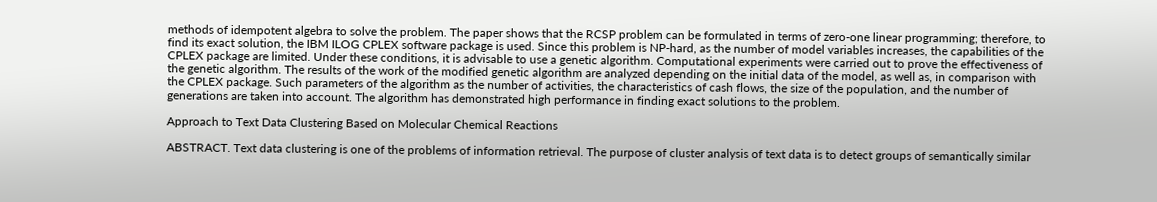methods of idempotent algebra to solve the problem. The paper shows that the RCSP problem can be formulated in terms of zero-one linear programming; therefore, to find its exact solution, the IBM ILOG CPLEX software package is used. Since this problem is NP-hard, as the number of model variables increases, the capabilities of the CPLEX package are limited. Under these conditions, it is advisable to use a genetic algorithm. Computational experiments were carried out to prove the effectiveness of the genetic algorithm. The results of the work of the modified genetic algorithm are analyzed depending on the initial data of the model, as well as, in comparison with the CPLEX package. Such parameters of the algorithm as the number of activities, the characteristics of cash flows, the size of the population, and the number of generations are taken into account. The algorithm has demonstrated high performance in finding exact solutions to the problem.

Approach to Text Data Clustering Based on Molecular Chemical Reactions

ABSTRACT. Text data clustering is one of the problems of information retrieval. The purpose of cluster analysis of text data is to detect groups of semantically similar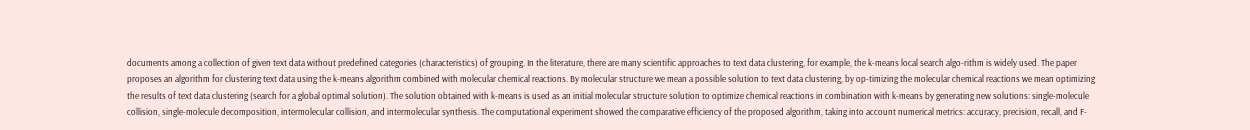documents among a collection of given text data without predefined categories (characteristics) of grouping. In the literature, there are many scientific approaches to text data clustering, for example, the k-means local search algo-rithm is widely used. The paper proposes an algorithm for clustering text data using the k-means algorithm combined with molecular chemical reactions. By molecular structure we mean a possible solution to text data clustering, by op-timizing the molecular chemical reactions we mean optimizing the results of text data clustering (search for a global optimal solution). The solution obtained with k-means is used as an initial molecular structure solution to optimize chemical reactions in combination with k-means by generating new solutions: single-molecule collision, single-molecule decomposition, intermolecular collision, and intermolecular synthesis. The computational experiment showed the comparative efficiency of the proposed algorithm, taking into account numerical metrics: accuracy, precision, recall, and F-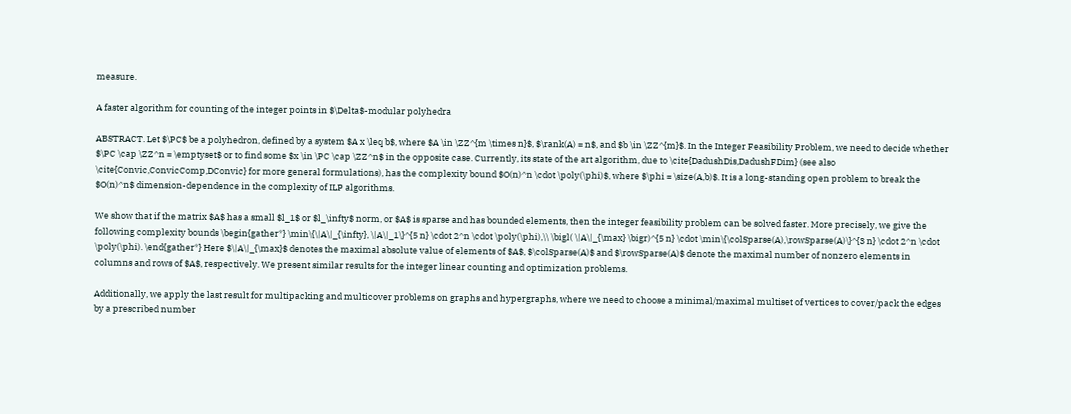measure.

A faster algorithm for counting of the integer points in $\Delta$-modular polyhedra

ABSTRACT. Let $\PC$ be a polyhedron, defined by a system $A x \leq b$, where $A \in \ZZ^{m \times n}$, $\rank(A) = n$, and $b \in \ZZ^{m}$. In the Integer Feasibility Problem, we need to decide whether $\PC \cap \ZZ^n = \emptyset$ or to find some $x \in \PC \cap \ZZ^n$ in the opposite case. Currently, its state of the art algorithm, due to \cite{DadushDis,DadushFDim} (see also \cite{Convic,ConvicComp,DConvic} for more general formulations), has the complexity bound $O(n)^n \cdot \poly(\phi)$, where $\phi = \size(A,b)$. It is a long-standing open problem to break the $O(n)^n$ dimension-dependence in the complexity of ILP algorithms.

We show that if the matrix $A$ has a small $l_1$ or $l_\infty$ norm, or $A$ is sparse and has bounded elements, then the integer feasibility problem can be solved faster. More precisely, we give the following complexity bounds \begin{gather*} \min\{\|A\|_{\infty}, \|A\|_1\}^{5 n} \cdot 2^n \cdot \poly(\phi),\\ \bigl( \|A\|_{\max} \bigr)^{5 n} \cdot \min\{\colSparse(A),\rowSparse(A)\}^{3 n} \cdot 2^n \cdot \poly(\phi). \end{gather*} Here $\|A\|_{\max}$ denotes the maximal absolute value of elements of $A$, $\colSparse(A)$ and $\rowSparse(A)$ denote the maximal number of nonzero elements in columns and rows of $A$, respectively. We present similar results for the integer linear counting and optimization problems.

Additionally, we apply the last result for multipacking and multicover problems on graphs and hypergraphs, where we need to choose a minimal/maximal multiset of vertices to cover/pack the edges by a prescribed number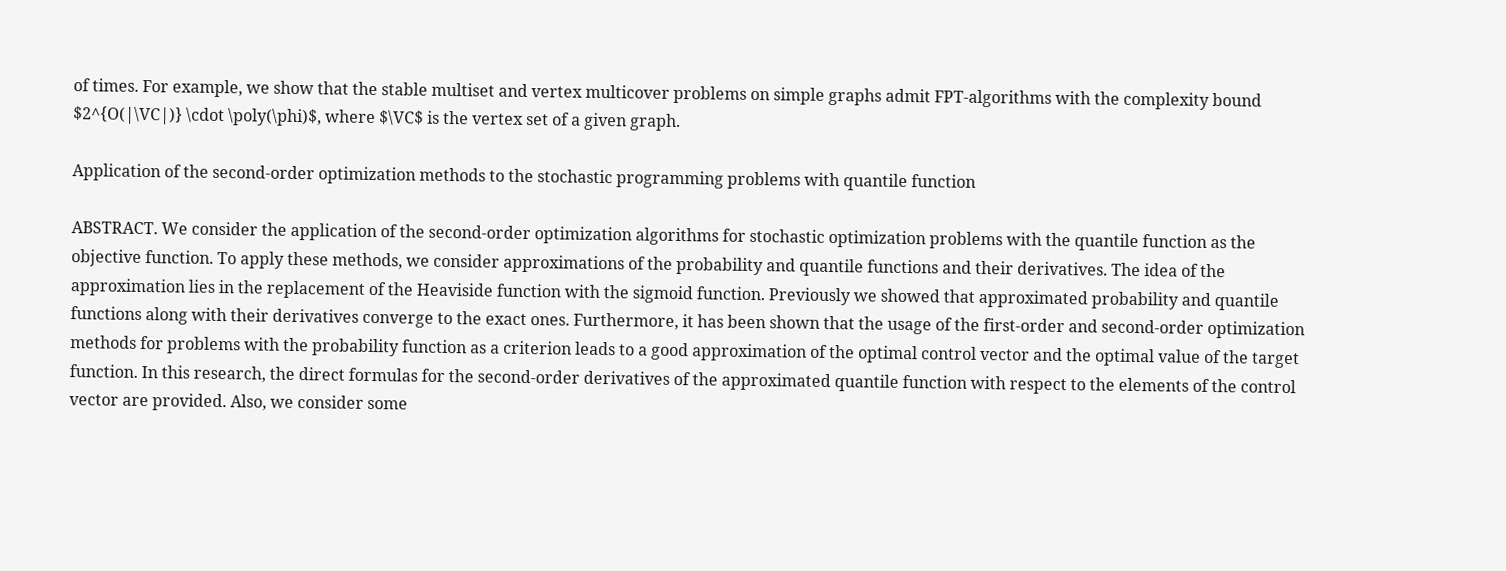of times. For example, we show that the stable multiset and vertex multicover problems on simple graphs admit FPT-algorithms with the complexity bound $2^{O(|\VC|)} \cdot \poly(\phi)$, where $\VC$ is the vertex set of a given graph.

Application of the second-order optimization methods to the stochastic programming problems with quantile function

ABSTRACT. We consider the application of the second-order optimization algorithms for stochastic optimization problems with the quantile function as the objective function. To apply these methods, we consider approximations of the probability and quantile functions and their derivatives. The idea of the approximation lies in the replacement of the Heaviside function with the sigmoid function. Previously we showed that approximated probability and quantile functions along with their derivatives converge to the exact ones. Furthermore, it has been shown that the usage of the first-order and second-order optimization methods for problems with the probability function as a criterion leads to a good approximation of the optimal control vector and the optimal value of the target function. In this research, the direct formulas for the second-order derivatives of the approximated quantile function with respect to the elements of the control vector are provided. Also, we consider some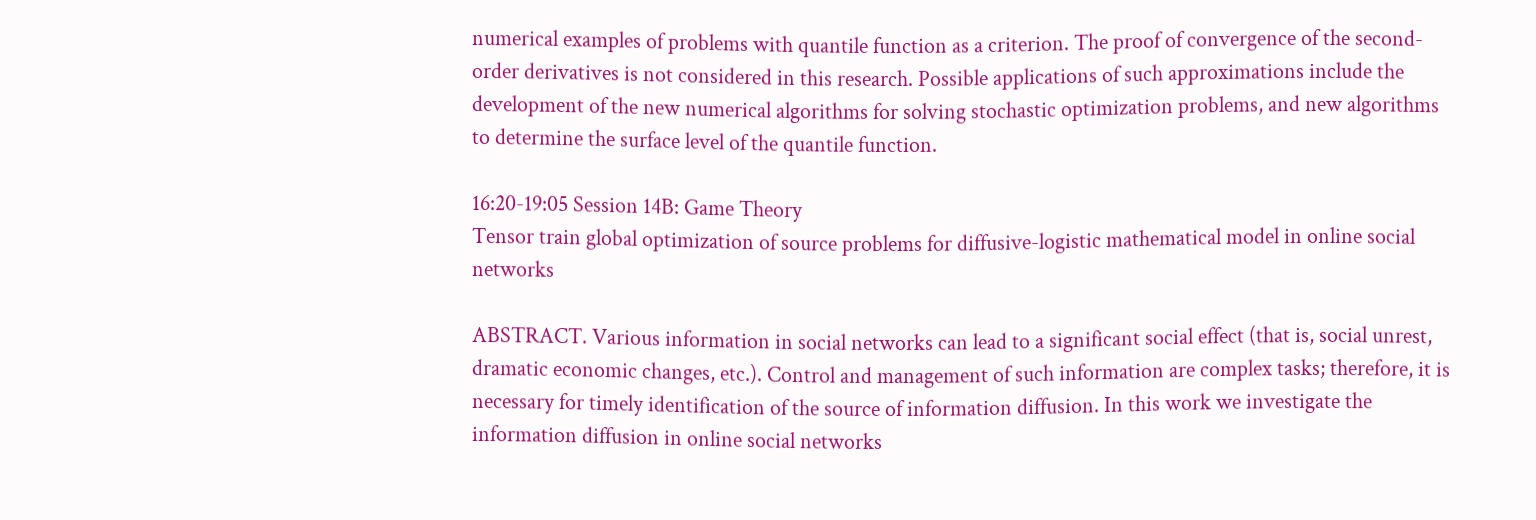numerical examples of problems with quantile function as a criterion. The proof of convergence of the second-order derivatives is not considered in this research. Possible applications of such approximations include the development of the new numerical algorithms for solving stochastic optimization problems, and new algorithms to determine the surface level of the quantile function.

16:20-19:05 Session 14B: Game Theory
Tensor train global optimization of source problems for diffusive-logistic mathematical model in online social networks

ABSTRACT. Various information in social networks can lead to a significant social effect (that is, social unrest, dramatic economic changes, etc.). Control and management of such information are complex tasks; therefore, it is necessary for timely identification of the source of information diffusion. In this work we investigate the information diffusion in online social networks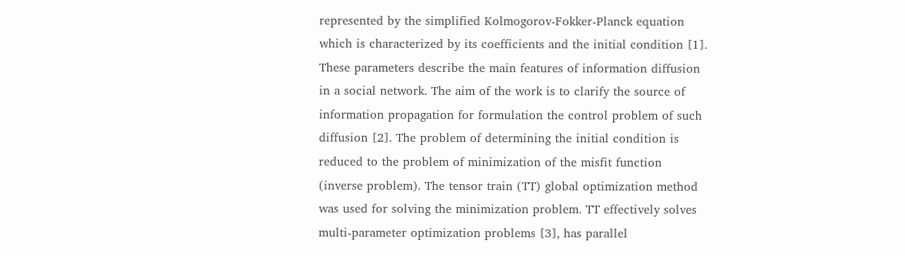represented by the simplified Kolmogorov-Fokker-Planck equation which is characterized by its coefficients and the initial condition [1]. These parameters describe the main features of information diffusion in a social network. The aim of the work is to clarify the source of information propagation for formulation the control problem of such diffusion [2]. The problem of determining the initial condition is reduced to the problem of minimization of the misfit function (inverse problem). The tensor train (TT) global optimization method was used for solving the minimization problem. TT effectively solves multi-parameter optimization problems [3], has parallel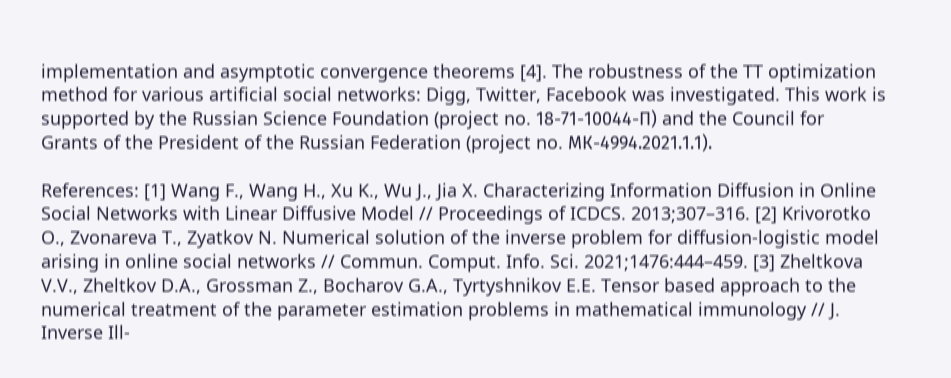implementation and asymptotic convergence theorems [4]. The robustness of the TT optimization method for various artificial social networks: Digg, Twitter, Facebook was investigated. This work is supported by the Russian Science Foundation (project no. 18-71-10044-П) and the Council for Grants of the President of the Russian Federation (project no. МК-4994.2021.1.1).

References: [1] Wang F., Wang H., Xu K., Wu J., Jia X. Characterizing Information Diffusion in Online Social Networks with Linear Diffusive Model // Proceedings of ICDCS. 2013;307–316. [2] Krivorotko O., Zvonareva T., Zyatkov N. Numerical solution of the inverse problem for diffusion-logistic model arising in online social networks // Commun. Comput. Info. Sci. 2021;1476:444–459. [3] Zheltkova V.V., Zheltkov D.A., Grossman Z., Bocharov G.A., Tyrtyshnikov E.E. Tensor based approach to the numerical treatment of the parameter estimation problems in mathematical immunology // J. Inverse Ill-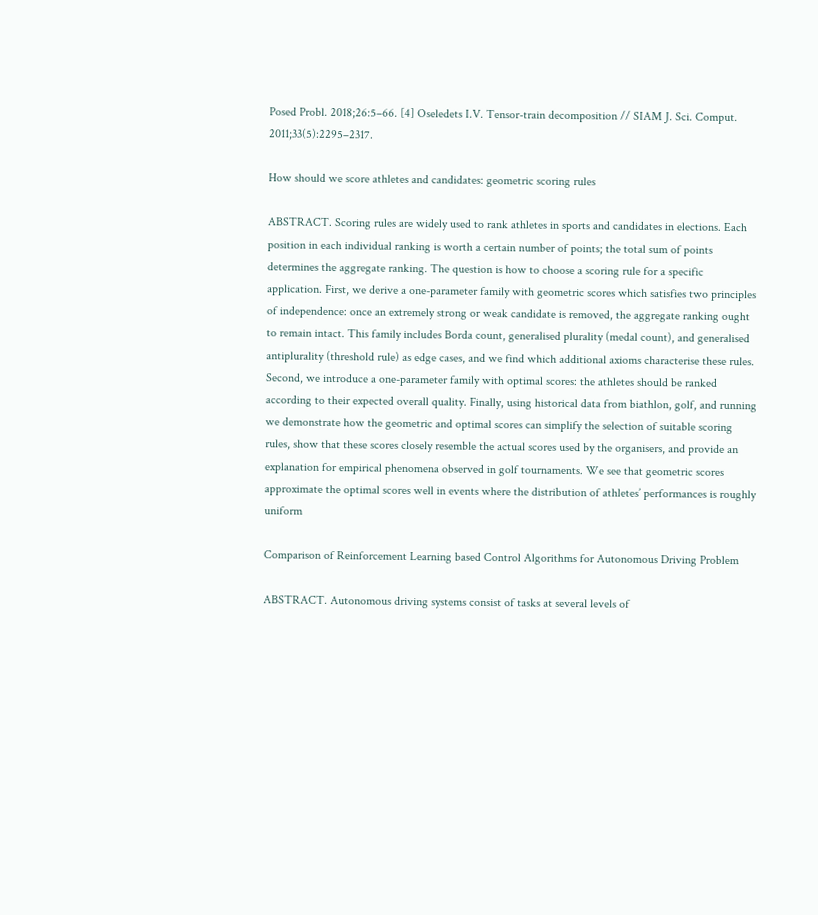Posed Probl. 2018;26:5–66. [4] Oseledets I.V. Tensor-train decomposition // SIAM J. Sci. Comput. 2011;33(5):2295–2317.

How should we score athletes and candidates: geometric scoring rules

ABSTRACT. Scoring rules are widely used to rank athletes in sports and candidates in elections. Each position in each individual ranking is worth a certain number of points; the total sum of points determines the aggregate ranking. The question is how to choose a scoring rule for a specific application. First, we derive a one-parameter family with geometric scores which satisfies two principles of independence: once an extremely strong or weak candidate is removed, the aggregate ranking ought to remain intact. This family includes Borda count, generalised plurality (medal count), and generalised antiplurality (threshold rule) as edge cases, and we find which additional axioms characterise these rules. Second, we introduce a one-parameter family with optimal scores: the athletes should be ranked according to their expected overall quality. Finally, using historical data from biathlon, golf, and running we demonstrate how the geometric and optimal scores can simplify the selection of suitable scoring rules, show that these scores closely resemble the actual scores used by the organisers, and provide an explanation for empirical phenomena observed in golf tournaments. We see that geometric scores approximate the optimal scores well in events where the distribution of athletes’ performances is roughly uniform

Comparison of Reinforcement Learning based Control Algorithms for Autonomous Driving Problem

ABSTRACT. Autonomous driving systems consist of tasks at several levels of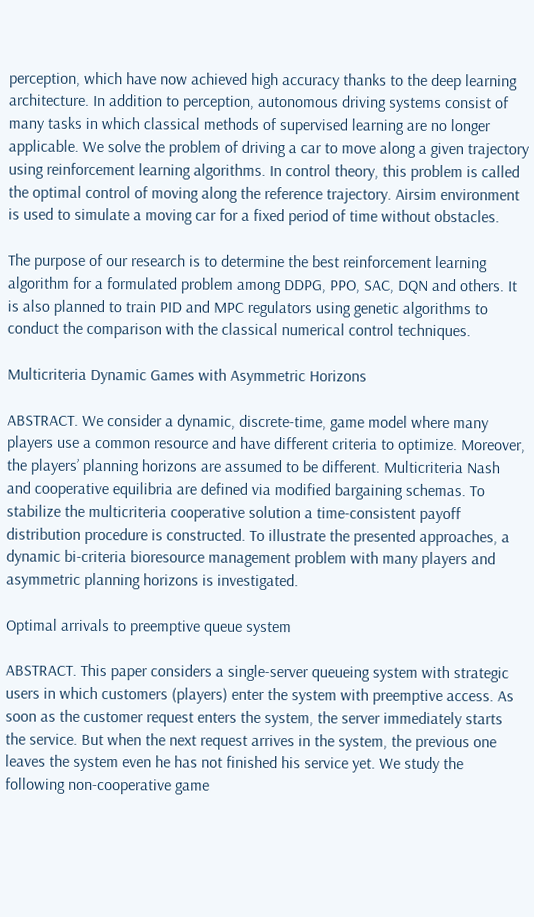perception, which have now achieved high accuracy thanks to the deep learning architecture. In addition to perception, autonomous driving systems consist of many tasks in which classical methods of supervised learning are no longer applicable. We solve the problem of driving a car to move along a given trajectory using reinforcement learning algorithms. In control theory, this problem is called the optimal control of moving along the reference trajectory. Airsim environment is used to simulate a moving car for a fixed period of time without obstacles.

The purpose of our research is to determine the best reinforcement learning algorithm for a formulated problem among DDPG, PPO, SAC, DQN and others. It is also planned to train PID and MPC regulators using genetic algorithms to conduct the comparison with the classical numerical control techniques.

Multicriteria Dynamic Games with Asymmetric Horizons

ABSTRACT. We consider a dynamic, discrete-time, game model where many players use a common resource and have different criteria to optimize. Moreover, the players’ planning horizons are assumed to be different. Multicriteria Nash and cooperative equilibria are defined via modified bargaining schemas. To stabilize the multicriteria cooperative solution a time-consistent payoff distribution procedure is constructed. To illustrate the presented approaches, a dynamic bi-criteria bioresource management problem with many players and asymmetric planning horizons is investigated.

Optimal arrivals to preemptive queue system

ABSTRACT. This paper considers a single-server queueing system with strategic users in which customers (players) enter the system with preemptive access. As soon as the customer request enters the system, the server immediately starts the service. But when the next request arrives in the system, the previous one leaves the system even he has not finished his service yet. We study the following non-cooperative game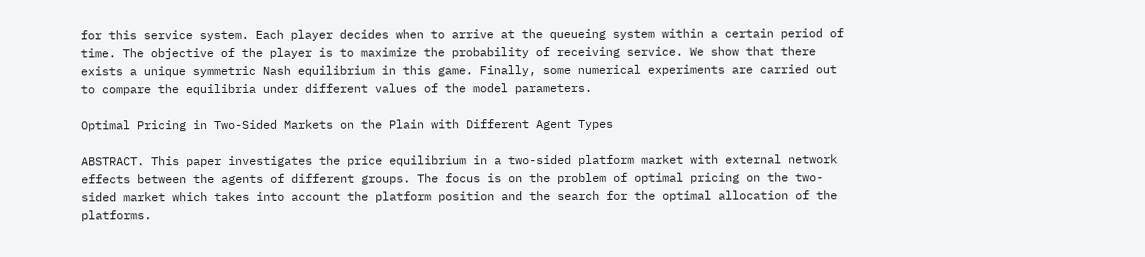for this service system. Each player decides when to arrive at the queueing system within a certain period of time. The objective of the player is to maximize the probability of receiving service. We show that there exists a unique symmetric Nash equilibrium in this game. Finally, some numerical experiments are carried out to compare the equilibria under different values of the model parameters.

Optimal Pricing in Two-Sided Markets on the Plain with Different Agent Types

ABSTRACT. This paper investigates the price equilibrium in a two-sided platform market with external network effects between the agents of different groups. The focus is on the problem of optimal pricing on the two-sided market which takes into account the platform position and the search for the optimal allocation of the platforms.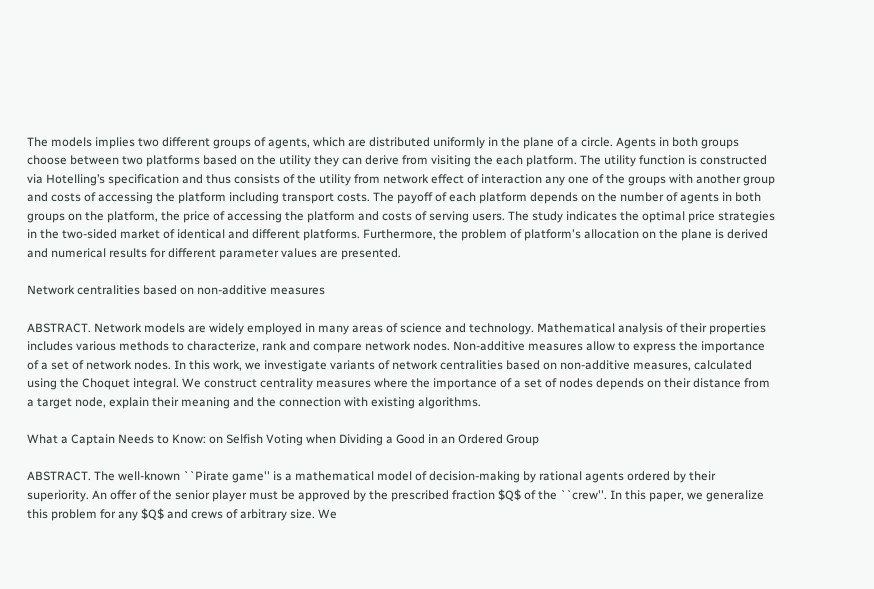The models implies two different groups of agents, which are distributed uniformly in the plane of a circle. Agents in both groups choose between two platforms based on the utility they can derive from visiting the each platform. The utility function is constructed via Hotelling’s specification and thus consists of the utility from network effect of interaction any one of the groups with another group and costs of accessing the platform including transport costs. The payoff of each platform depends on the number of agents in both groups on the platform, the price of accessing the platform and costs of serving users. The study indicates the optimal price strategies in the two-sided market of identical and different platforms. Furthermore, the problem of platform's allocation on the plane is derived and numerical results for different parameter values are presented.

Network centralities based on non-additive measures

ABSTRACT. Network models are widely employed in many areas of science and technology. Mathematical analysis of their properties includes various methods to characterize, rank and compare network nodes. Non-additive measures allow to express the importance of a set of network nodes. In this work, we investigate variants of network centralities based on non-additive measures, calculated using the Choquet integral. We construct centrality measures where the importance of a set of nodes depends on their distance from a target node, explain their meaning and the connection with existing algorithms.

What a Captain Needs to Know: on Selfish Voting when Dividing a Good in an Ordered Group

ABSTRACT. The well-known ``Pirate game'' is a mathematical model of decision-making by rational agents ordered by their superiority. An offer of the senior player must be approved by the prescribed fraction $Q$ of the ``crew''. In this paper, we generalize this problem for any $Q$ and crews of arbitrary size. We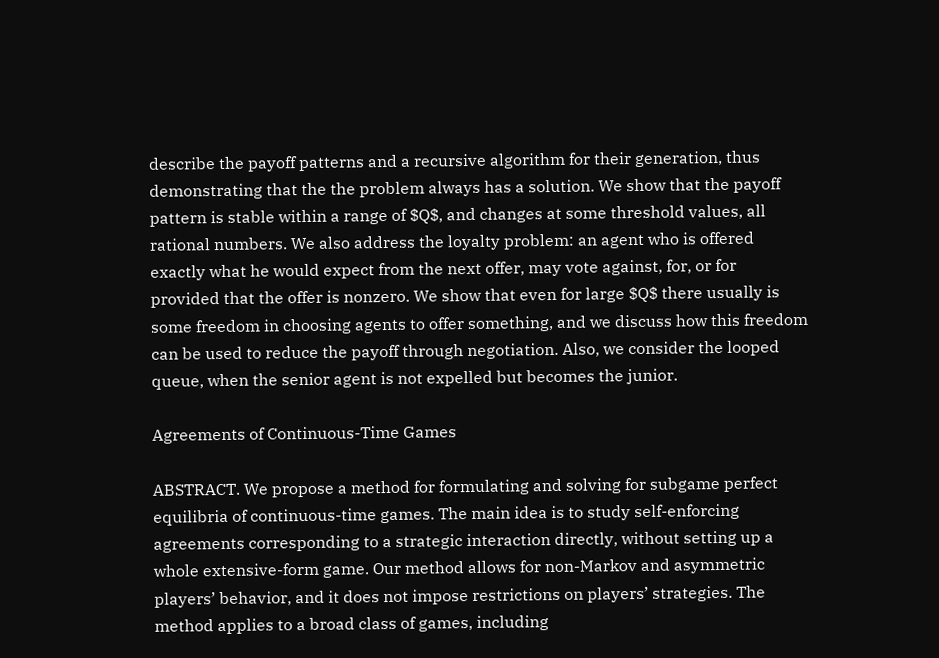describe the payoff patterns and a recursive algorithm for their generation, thus demonstrating that the the problem always has a solution. We show that the payoff pattern is stable within a range of $Q$, and changes at some threshold values, all rational numbers. We also address the loyalty problem: an agent who is offered exactly what he would expect from the next offer, may vote against, for, or for provided that the offer is nonzero. We show that even for large $Q$ there usually is some freedom in choosing agents to offer something, and we discuss how this freedom can be used to reduce the payoff through negotiation. Also, we consider the looped queue, when the senior agent is not expelled but becomes the junior.

Agreements of Continuous-Time Games

ABSTRACT. We propose a method for formulating and solving for subgame perfect equilibria of continuous-time games. The main idea is to study self-enforcing agreements corresponding to a strategic interaction directly, without setting up a whole extensive-form game. Our method allows for non-Markov and asymmetric players’ behavior, and it does not impose restrictions on players’ strategies. The method applies to a broad class of games, including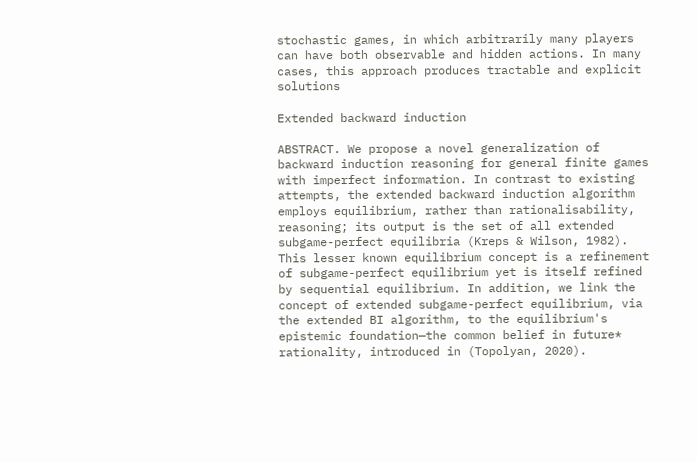stochastic games, in which arbitrarily many players can have both observable and hidden actions. In many cases, this approach produces tractable and explicit solutions

Extended backward induction

ABSTRACT. We propose a novel generalization of backward induction reasoning for general finite games with imperfect information. In contrast to existing attempts, the extended backward induction algorithm employs equilibrium, rather than rationalisability, reasoning; its output is the set of all extended subgame-perfect equilibria (Kreps & Wilson, 1982). This lesser known equilibrium concept is a refinement of subgame-perfect equilibrium yet is itself refined by sequential equilibrium. In addition, we link the concept of extended subgame-perfect equilibrium, via the extended BI algorithm, to the equilibrium's epistemic foundation—the common belief in future* rationality, introduced in (Topolyan, 2020).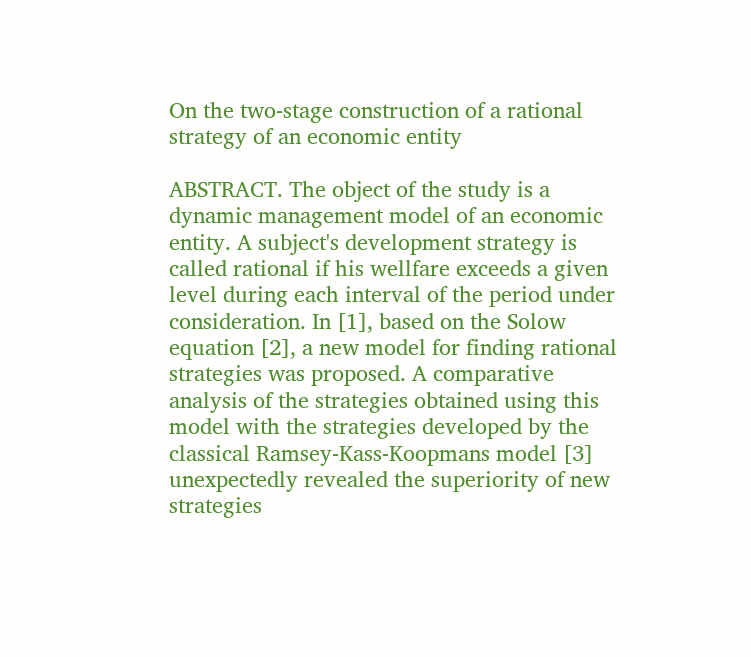On the two-stage construction of a rational strategy of an economic entity

ABSTRACT. The object of the study is a dynamic management model of an economic entity. A subject's development strategy is called rational if his wellfare exceeds a given level during each interval of the period under consideration. In [1], based on the Solow equation [2], a new model for finding rational strategies was proposed. A comparative analysis of the strategies obtained using this model with the strategies developed by the classical Ramsey-Kass-Koopmans model [3] unexpectedly revealed the superiority of new strategies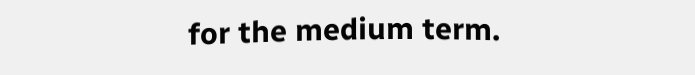for the medium term.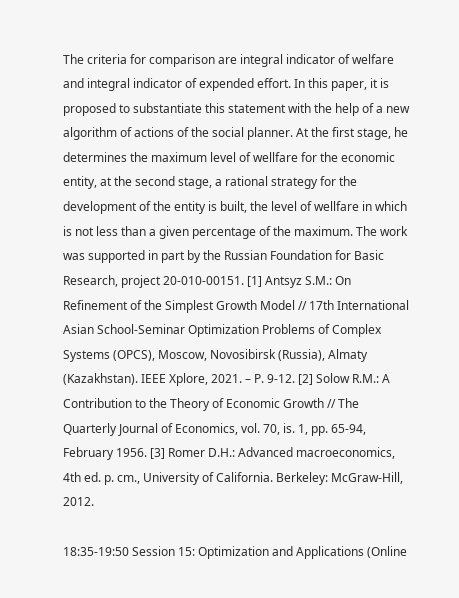The criteria for comparison are integral indicator of welfare and integral indicator of expended effort. In this paper, it is proposed to substantiate this statement with the help of a new algorithm of actions of the social planner. At the first stage, he determines the maximum level of wellfare for the economic entity, at the second stage, a rational strategy for the development of the entity is built, the level of wellfare in which is not less than a given percentage of the maximum. The work was supported in part by the Russian Foundation for Basic Research, project 20-010-00151. [1] Antsyz S.M.: On Refinement of the Simplest Growth Model // 17th International Asian School-Seminar Optimization Problems of Complex Systems (OPCS), Moscow, Novosibirsk (Russia), Almaty (Kazakhstan). IEEE Xplore, 2021. – P. 9-12. [2] Solow R.M.: A Contribution to the Theory of Economic Growth // The Quarterly Journal of Economics, vol. 70, is. 1, pp. 65-94, February 1956. [3] Romer D.H.: Advanced macroeconomics, 4th ed. p. cm., University of California. Berkeley: McGraw-Hill, 2012.

18:35-19:50 Session 15: Optimization and Applications (Online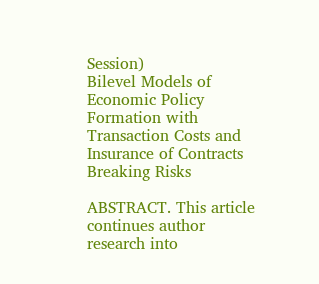Session)
Bilevel Models of Economic Policy Formation with Transaction Costs and Insurance of Contracts Breaking Risks

ABSTRACT. This article continues author research into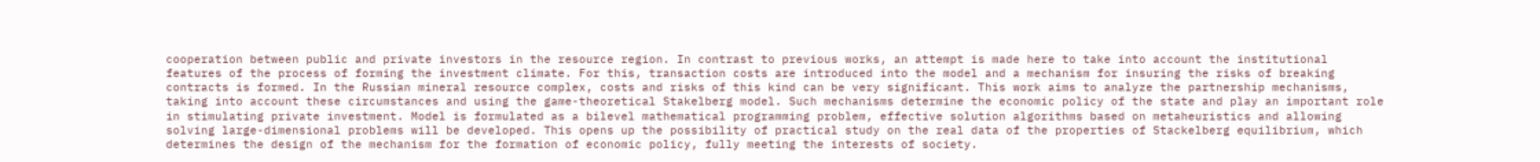cooperation between public and private investors in the resource region. In contrast to previous works, an attempt is made here to take into account the institutional features of the process of forming the investment climate. For this, transaction costs are introduced into the model and a mechanism for insuring the risks of breaking contracts is formed. In the Russian mineral resource complex, costs and risks of this kind can be very significant. This work aims to analyze the partnership mechanisms, taking into account these circumstances and using the game-theoretical Stakelberg model. Such mechanisms determine the economic policy of the state and play an important role in stimulating private investment. Model is formulated as a bilevel mathematical programming problem, effective solution algorithms based on metaheuristics and allowing solving large-dimensional problems will be developed. This opens up the possibility of practical study on the real data of the properties of Stackelberg equilibrium, which determines the design of the mechanism for the formation of economic policy, fully meeting the interests of society.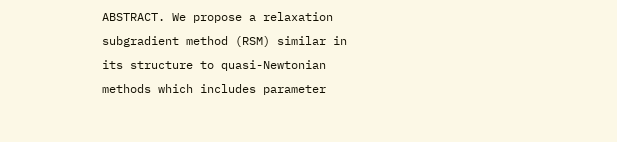ABSTRACT. We propose a relaxation subgradient method (RSM) similar in its structure to quasi-Newtonian methods which includes parameter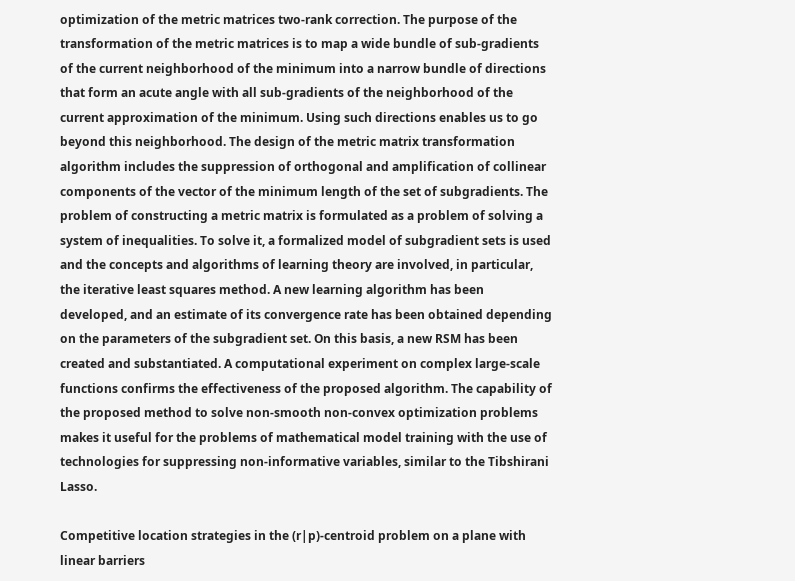optimization of the metric matrices two-rank correction. The purpose of the transformation of the metric matrices is to map a wide bundle of sub-gradients of the current neighborhood of the minimum into a narrow bundle of directions that form an acute angle with all sub-gradients of the neighborhood of the current approximation of the minimum. Using such directions enables us to go beyond this neighborhood. The design of the metric matrix transformation algorithm includes the suppression of orthogonal and amplification of collinear components of the vector of the minimum length of the set of subgradients. The problem of constructing a metric matrix is formulated as a problem of solving a system of inequalities. To solve it, a formalized model of subgradient sets is used and the concepts and algorithms of learning theory are involved, in particular, the iterative least squares method. A new learning algorithm has been developed, and an estimate of its convergence rate has been obtained depending on the parameters of the subgradient set. On this basis, a new RSM has been created and substantiated. A computational experiment on complex large-scale functions confirms the effectiveness of the proposed algorithm. The capability of the proposed method to solve non-smooth non-convex optimization problems makes it useful for the problems of mathematical model training with the use of technologies for suppressing non-informative variables, similar to the Tibshirani Lasso.

Competitive location strategies in the (r|p)-centroid problem on a plane with linear barriers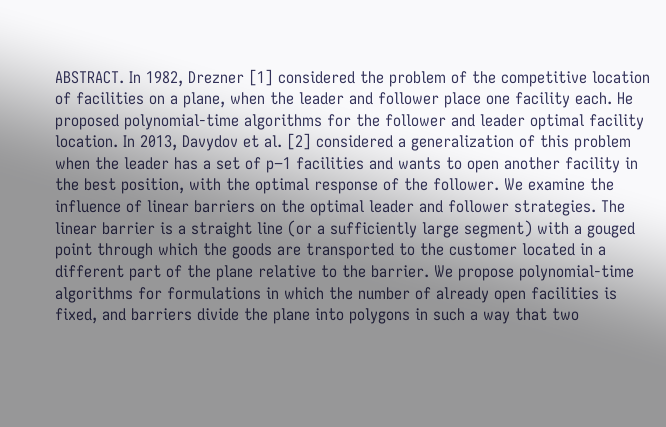ABSTRACT. In 1982, Drezner [1] considered the problem of the competitive location of facilities on a plane, when the leader and follower place one facility each. He proposed polynomial-time algorithms for the follower and leader optimal facility location. In 2013, Davydov et al. [2] considered a generalization of this problem when the leader has a set of p−1 facilities and wants to open another facility in the best position, with the optimal response of the follower. We examine the influence of linear barriers on the optimal leader and follower strategies. The linear barrier is a straight line (or a sufficiently large segment) with a gouged point through which the goods are transported to the customer located in a different part of the plane relative to the barrier. We propose polynomial-time algorithms for formulations in which the number of already open facilities is fixed, and barriers divide the plane into polygons in such a way that two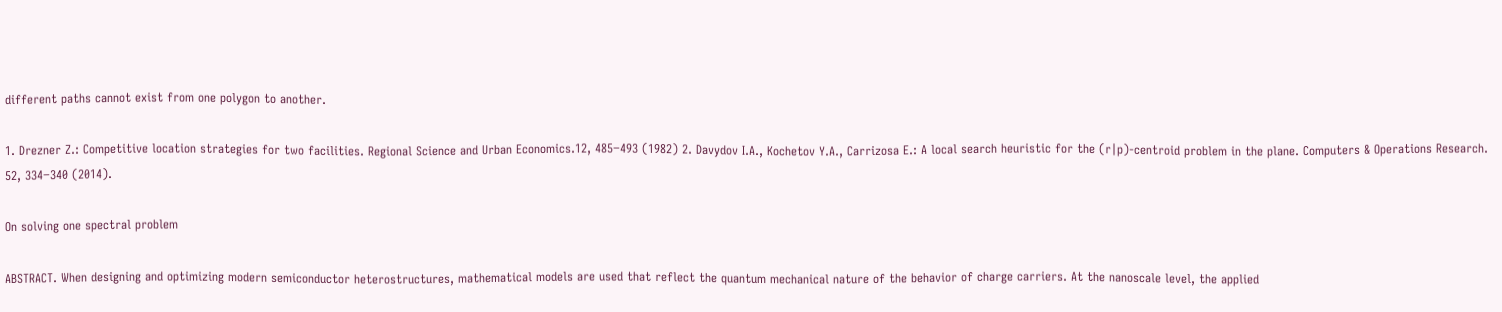different paths cannot exist from one polygon to another.

1. Drezner Z.: Competitive location strategies for two facilities. Regional Science and Urban Economics.12, 485−493 (1982) 2. Davydov I.A., Kochetov Y.A., Carrizosa E.: A local search heuristic for the (r|p)-centroid problem in the plane. Computers & Operations Research. 52, 334−340 (2014).

On solving one spectral problem

ABSTRACT. When designing and optimizing modern semiconductor heterostructures, mathematical models are used that reflect the quantum mechanical nature of the behavior of charge carriers. At the nanoscale level, the applied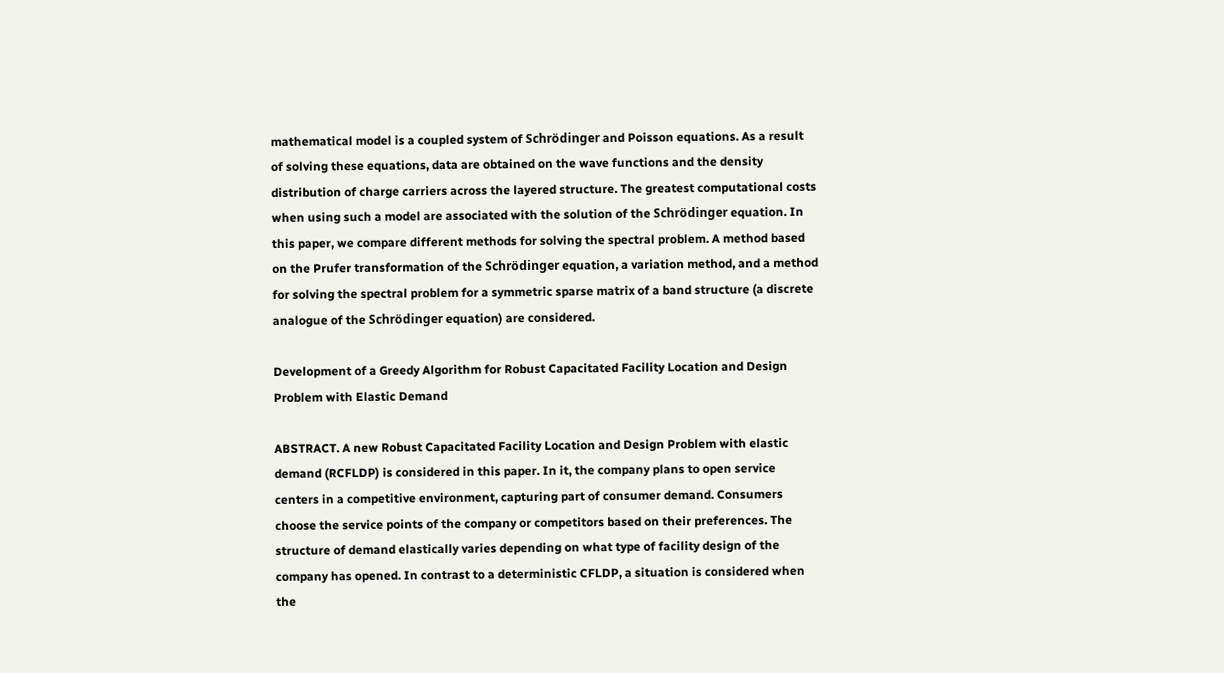mathematical model is a coupled system of Schrödinger and Poisson equations. As a result of solving these equations, data are obtained on the wave functions and the density distribution of charge carriers across the layered structure. The greatest computational costs when using such a model are associated with the solution of the Schrödinger equation. In this paper, we compare different methods for solving the spectral problem. A method based on the Prufer transformation of the Schrödinger equation, a variation method, and a method for solving the spectral problem for a symmetric sparse matrix of a band structure (a discrete analogue of the Schrödinger equation) are considered.

Development of a Greedy Algorithm for Robust Capacitated Facility Location and Design Problem with Elastic Demand

ABSTRACT. A new Robust Capacitated Facility Location and Design Problem with elastic demand (RCFLDP) is considered in this paper. In it, the company plans to open service centers in a competitive environment, capturing part of consumer demand. Consumers choose the service points of the company or competitors based on their preferences. The structure of demand elastically varies depending on what type of facility design of the company has opened. In contrast to a deterministic CFLDP, a situation is considered when the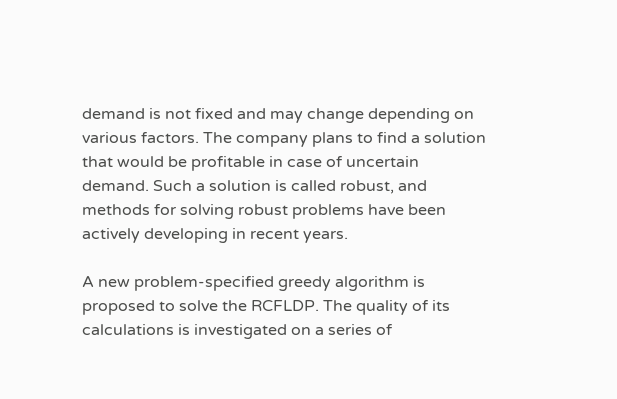demand is not fixed and may change depending on various factors. The company plans to find a solution that would be profitable in case of uncertain demand. Such a solution is called robust, and methods for solving robust problems have been actively developing in recent years.

A new problem-specified greedy algorithm is proposed to solve the RCFLDP. The quality of its calculations is investigated on a series of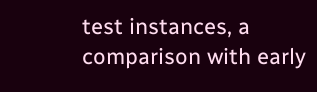test instances, a comparison with early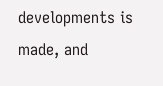developments is made, and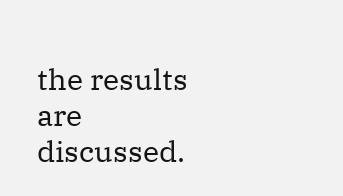the results are discussed.